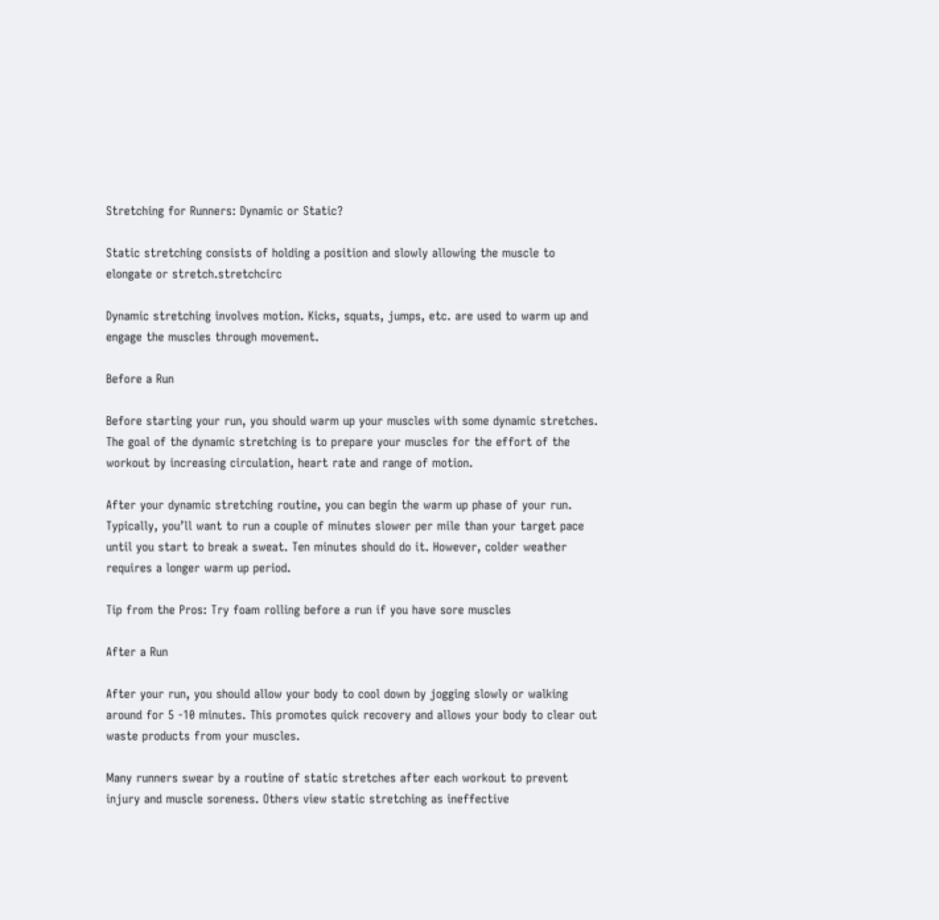Stretching for Runners: Dynamic or Static?

Static stretching consists of holding a position and slowly allowing the muscle to elongate or stretch.stretchcirc

Dynamic stretching involves motion. Kicks, squats, jumps, etc. are used to warm up and engage the muscles through movement.

Before a Run

Before starting your run, you should warm up your muscles with some dynamic stretches. The goal of the dynamic stretching is to prepare your muscles for the effort of the workout by increasing circulation, heart rate and range of motion.

After your dynamic stretching routine, you can begin the warm up phase of your run. Typically, you’ll want to run a couple of minutes slower per mile than your target pace until you start to break a sweat. Ten minutes should do it. However, colder weather requires a longer warm up period.

Tip from the Pros: Try foam rolling before a run if you have sore muscles

After a Run

After your run, you should allow your body to cool down by jogging slowly or walking around for 5 -10 minutes. This promotes quick recovery and allows your body to clear out waste products from your muscles.

Many runners swear by a routine of static stretches after each workout to prevent injury and muscle soreness. Others view static stretching as ineffective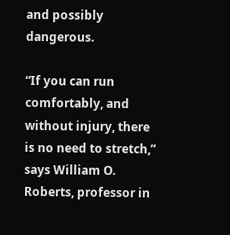and possibly dangerous.

“If you can run comfortably, and without injury, there is no need to stretch,” says William O. Roberts, professor in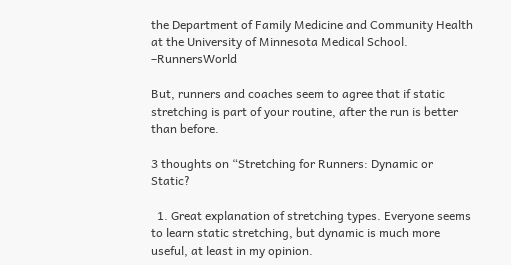the Department of Family Medicine and Community Health at the University of Minnesota Medical School. –RunnersWorld

But, runners and coaches seem to agree that if static stretching is part of your routine, after the run is better than before.

3 thoughts on “Stretching for Runners: Dynamic or Static?

  1. Great explanation of stretching types. Everyone seems to learn static stretching, but dynamic is much more useful, at least in my opinion.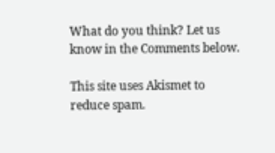What do you think? Let us know in the Comments below.

This site uses Akismet to reduce spam.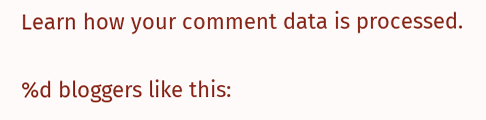Learn how your comment data is processed.

%d bloggers like this: